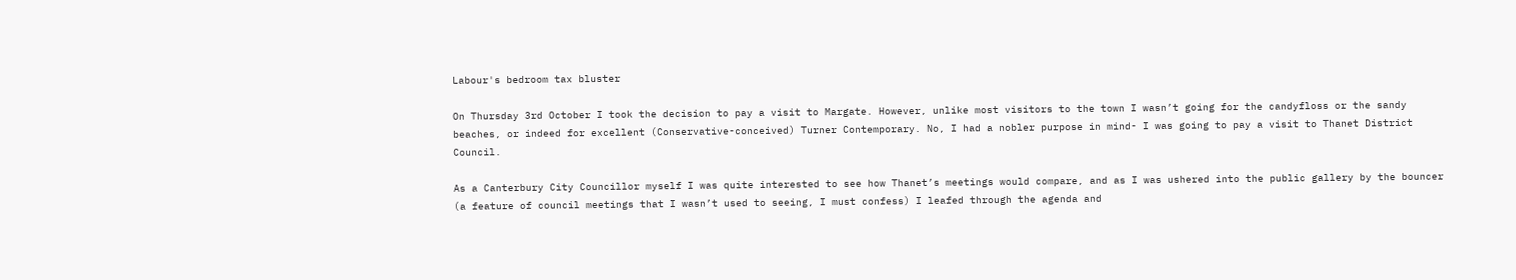Labour's bedroom tax bluster

On Thursday 3rd October I took the decision to pay a visit to Margate. However, unlike most visitors to the town I wasn’t going for the candyfloss or the sandy beaches, or indeed for excellent (Conservative-conceived) Turner Contemporary. No, I had a nobler purpose in mind- I was going to pay a visit to Thanet District Council.

As a Canterbury City Councillor myself I was quite interested to see how Thanet’s meetings would compare, and as I was ushered into the public gallery by the bouncer (a feature of council meetings that I wasn’t used to seeing, I must confess) I leafed through the agenda and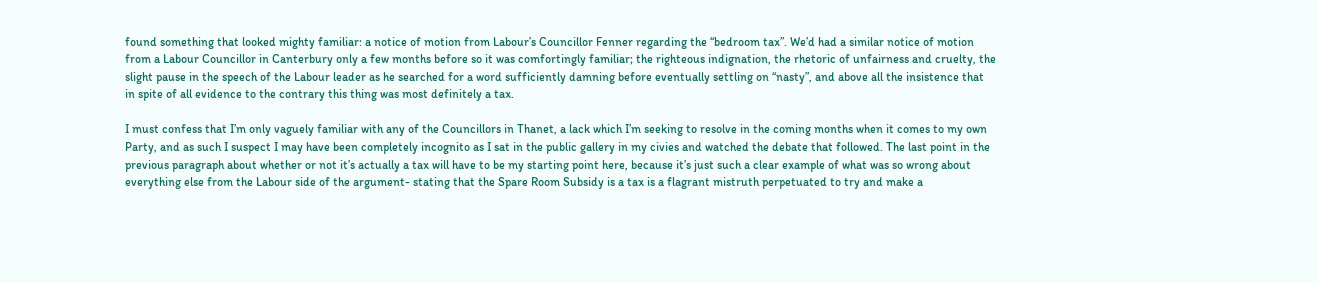found something that looked mighty familiar: a notice of motion from Labour’s Councillor Fenner regarding the “bedroom tax”. We’d had a similar notice of motion from a Labour Councillor in Canterbury only a few months before so it was comfortingly familiar; the righteous indignation, the rhetoric of unfairness and cruelty, the slight pause in the speech of the Labour leader as he searched for a word sufficiently damning before eventually settling on “nasty”, and above all the insistence that in spite of all evidence to the contrary this thing was most definitely a tax.

I must confess that I’m only vaguely familiar with any of the Councillors in Thanet, a lack which I’m seeking to resolve in the coming months when it comes to my own Party, and as such I suspect I may have been completely incognito as I sat in the public gallery in my civies and watched the debate that followed. The last point in the previous paragraph about whether or not it’s actually a tax will have to be my starting point here, because it’s just such a clear example of what was so wrong about everything else from the Labour side of the argument- stating that the Spare Room Subsidy is a tax is a flagrant mistruth perpetuated to try and make a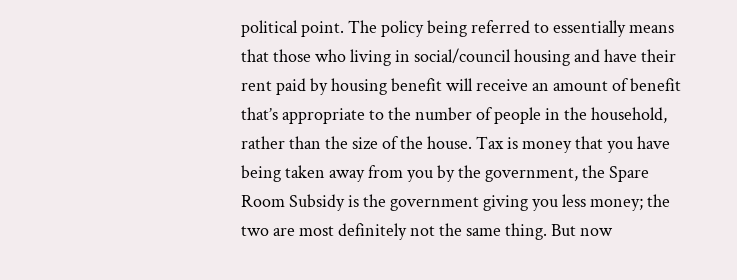political point. The policy being referred to essentially means that those who living in social/council housing and have their rent paid by housing benefit will receive an amount of benefit that’s appropriate to the number of people in the household, rather than the size of the house. Tax is money that you have being taken away from you by the government, the Spare Room Subsidy is the government giving you less money; the two are most definitely not the same thing. But now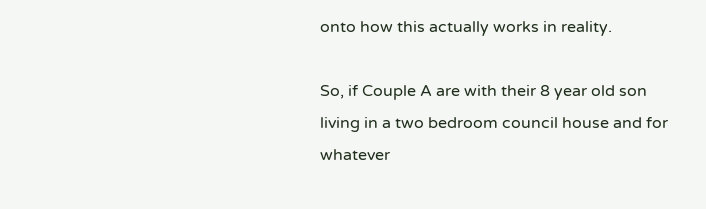onto how this actually works in reality.

So, if Couple A are with their 8 year old son living in a two bedroom council house and for whatever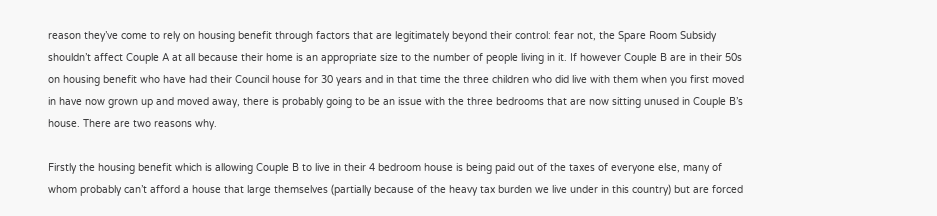reason they’ve come to rely on housing benefit through factors that are legitimately beyond their control: fear not, the Spare Room Subsidy shouldn’t affect Couple A at all because their home is an appropriate size to the number of people living in it. If however Couple B are in their 50s on housing benefit who have had their Council house for 30 years and in that time the three children who did live with them when you first moved in have now grown up and moved away, there is probably going to be an issue with the three bedrooms that are now sitting unused in Couple B’s house. There are two reasons why.

Firstly the housing benefit which is allowing Couple B to live in their 4 bedroom house is being paid out of the taxes of everyone else, many of whom probably can’t afford a house that large themselves (partially because of the heavy tax burden we live under in this country) but are forced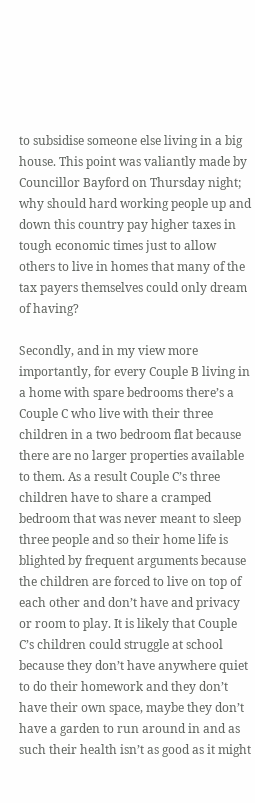to subsidise someone else living in a big house. This point was valiantly made by Councillor Bayford on Thursday night; why should hard working people up and down this country pay higher taxes in tough economic times just to allow others to live in homes that many of the tax payers themselves could only dream of having?

Secondly, and in my view more importantly, for every Couple B living in a home with spare bedrooms there’s a Couple C who live with their three children in a two bedroom flat because there are no larger properties available to them. As a result Couple C’s three children have to share a cramped bedroom that was never meant to sleep three people and so their home life is blighted by frequent arguments because the children are forced to live on top of each other and don’t have and privacy or room to play. It is likely that Couple C’s children could struggle at school because they don’t have anywhere quiet to do their homework and they don’t have their own space, maybe they don’t have a garden to run around in and as such their health isn’t as good as it might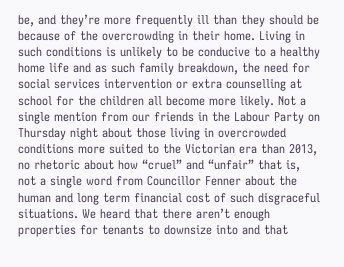be, and they’re more frequently ill than they should be because of the overcrowding in their home. Living in such conditions is unlikely to be conducive to a healthy home life and as such family breakdown, the need for social services intervention or extra counselling at school for the children all become more likely. Not a single mention from our friends in the Labour Party on Thursday night about those living in overcrowded conditions more suited to the Victorian era than 2013, no rhetoric about how “cruel” and “unfair” that is, not a single word from Councillor Fenner about the human and long term financial cost of such disgraceful situations. We heard that there aren’t enough properties for tenants to downsize into and that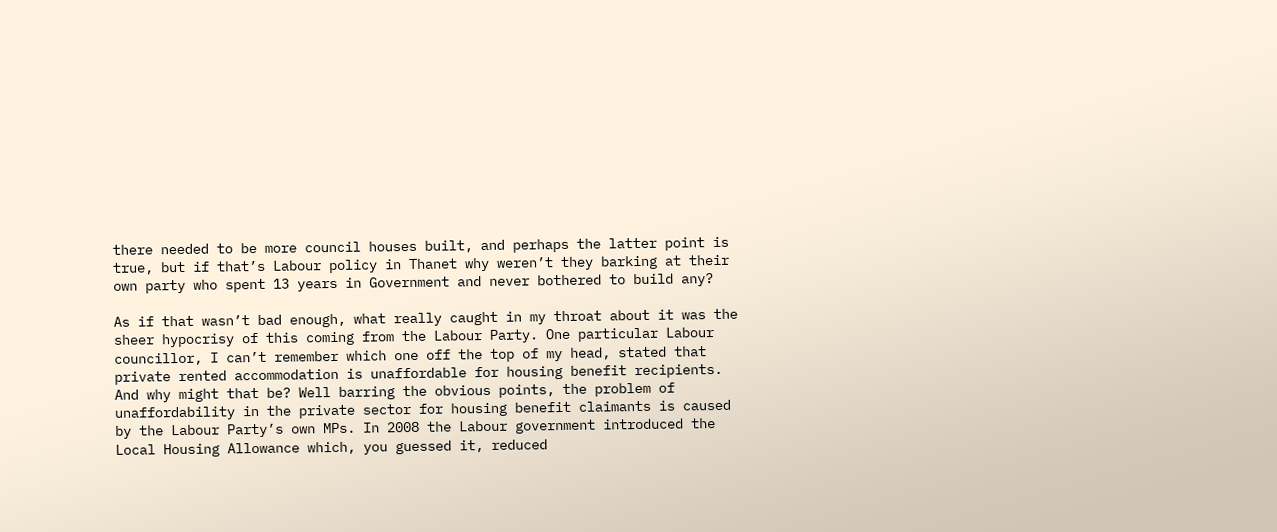there needed to be more council houses built, and perhaps the latter point is true, but if that’s Labour policy in Thanet why weren’t they barking at their own party who spent 13 years in Government and never bothered to build any?

As if that wasn’t bad enough, what really caught in my throat about it was the sheer hypocrisy of this coming from the Labour Party. One particular Labour councillor, I can’t remember which one off the top of my head, stated that private rented accommodation is unaffordable for housing benefit recipients. And why might that be? Well barring the obvious points, the problem of unaffordability in the private sector for housing benefit claimants is caused by the Labour Party’s own MPs. In 2008 the Labour government introduced the Local Housing Allowance which, you guessed it, reduced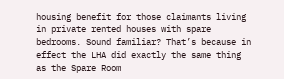housing benefit for those claimants living in private rented houses with spare bedrooms. Sound familiar? That’s because in effect the LHA did exactly the same thing as the Spare Room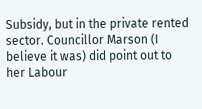Subsidy, but in the private rented sector. Councillor Marson (I believe it was) did point out to her Labour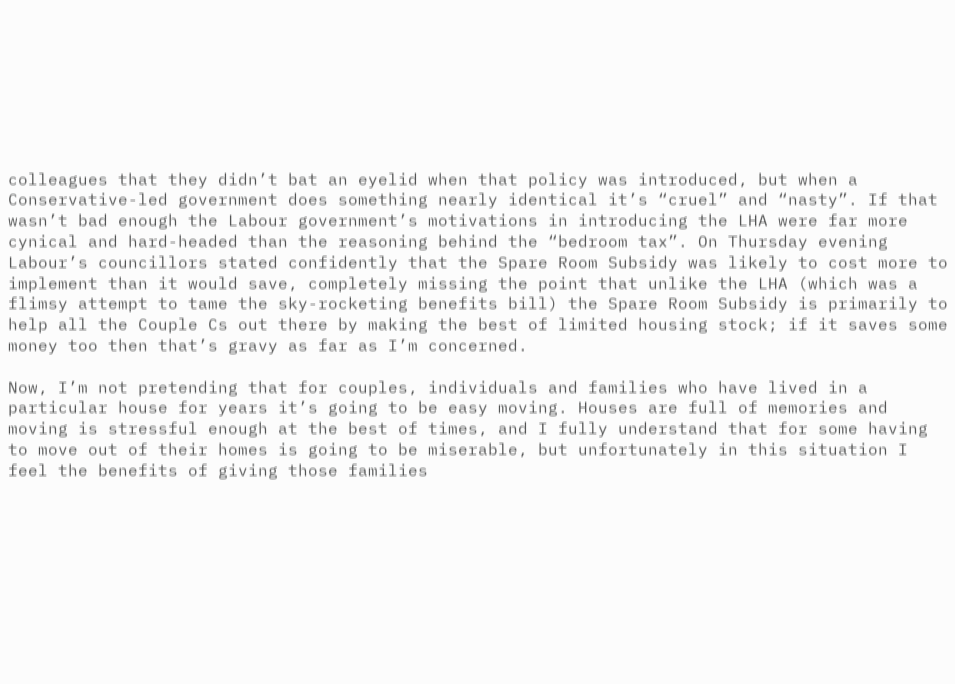colleagues that they didn’t bat an eyelid when that policy was introduced, but when a Conservative-led government does something nearly identical it’s “cruel” and “nasty”. If that wasn’t bad enough the Labour government’s motivations in introducing the LHA were far more cynical and hard-headed than the reasoning behind the “bedroom tax”. On Thursday evening Labour’s councillors stated confidently that the Spare Room Subsidy was likely to cost more to implement than it would save, completely missing the point that unlike the LHA (which was a flimsy attempt to tame the sky-rocketing benefits bill) the Spare Room Subsidy is primarily to help all the Couple Cs out there by making the best of limited housing stock; if it saves some money too then that’s gravy as far as I’m concerned.

Now, I’m not pretending that for couples, individuals and families who have lived in a particular house for years it’s going to be easy moving. Houses are full of memories and moving is stressful enough at the best of times, and I fully understand that for some having to move out of their homes is going to be miserable, but unfortunately in this situation I feel the benefits of giving those families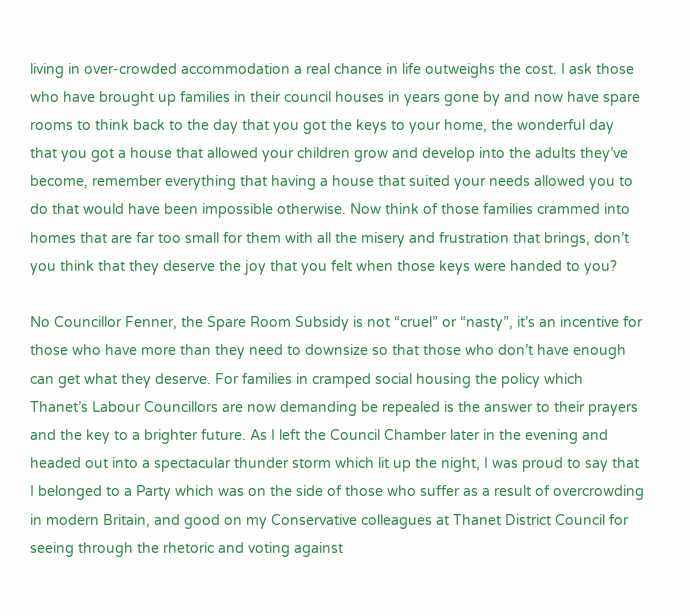living in over-crowded accommodation a real chance in life outweighs the cost. I ask those who have brought up families in their council houses in years gone by and now have spare rooms to think back to the day that you got the keys to your home, the wonderful day that you got a house that allowed your children grow and develop into the adults they’ve become, remember everything that having a house that suited your needs allowed you to do that would have been impossible otherwise. Now think of those families crammed into homes that are far too small for them with all the misery and frustration that brings, don’t you think that they deserve the joy that you felt when those keys were handed to you?

No Councillor Fenner, the Spare Room Subsidy is not “cruel” or “nasty”, it’s an incentive for those who have more than they need to downsize so that those who don’t have enough can get what they deserve. For families in cramped social housing the policy which Thanet’s Labour Councillors are now demanding be repealed is the answer to their prayers and the key to a brighter future. As I left the Council Chamber later in the evening and headed out into a spectacular thunder storm which lit up the night, I was proud to say that I belonged to a Party which was on the side of those who suffer as a result of overcrowding in modern Britain, and good on my Conservative colleagues at Thanet District Council for seeing through the rhetoric and voting against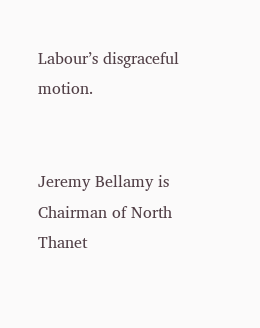Labour’s disgraceful motion.


Jeremy Bellamy is Chairman of North Thanet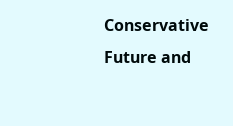Conservative Future and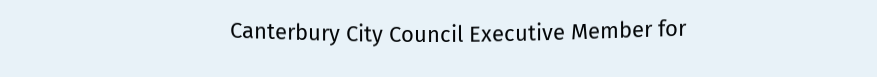Canterbury City Council Executive Member for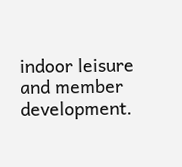indoor leisure and member development.